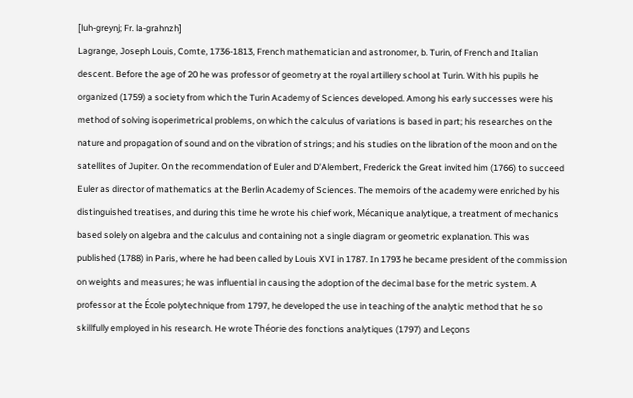[luh-greynj; Fr. la-grahnzh]
Lagrange, Joseph Louis, Comte, 1736-1813, French mathematician and astronomer, b. Turin, of French and Italian descent. Before the age of 20 he was professor of geometry at the royal artillery school at Turin. With his pupils he organized (1759) a society from which the Turin Academy of Sciences developed. Among his early successes were his method of solving isoperimetrical problems, on which the calculus of variations is based in part; his researches on the nature and propagation of sound and on the vibration of strings; and his studies on the libration of the moon and on the satellites of Jupiter. On the recommendation of Euler and D'Alembert, Frederick the Great invited him (1766) to succeed Euler as director of mathematics at the Berlin Academy of Sciences. The memoirs of the academy were enriched by his distinguished treatises, and during this time he wrote his chief work, Mécanique analytique, a treatment of mechanics based solely on algebra and the calculus and containing not a single diagram or geometric explanation. This was published (1788) in Paris, where he had been called by Louis XVI in 1787. In 1793 he became president of the commission on weights and measures; he was influential in causing the adoption of the decimal base for the metric system. A professor at the École polytechnique from 1797, he developed the use in teaching of the analytic method that he so skillfully employed in his research. He wrote Théorie des fonctions analytiques (1797) and Leçons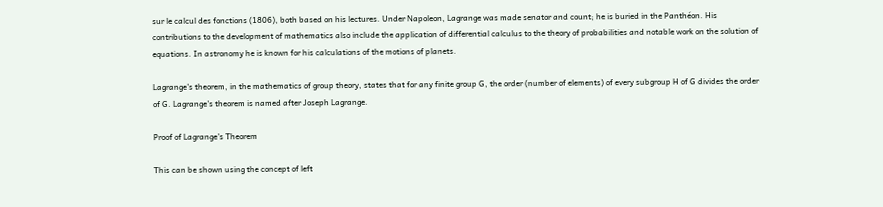sur le calcul des fonctions (1806), both based on his lectures. Under Napoleon, Lagrange was made senator and count; he is buried in the Panthéon. His contributions to the development of mathematics also include the application of differential calculus to the theory of probabilities and notable work on the solution of equations. In astronomy he is known for his calculations of the motions of planets.

Lagrange's theorem, in the mathematics of group theory, states that for any finite group G, the order (number of elements) of every subgroup H of G divides the order of G. Lagrange's theorem is named after Joseph Lagrange.

Proof of Lagrange's Theorem

This can be shown using the concept of left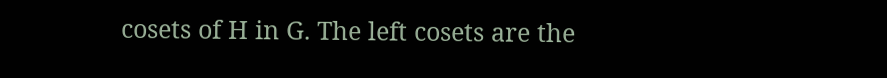cosets of H in G. The left cosets are the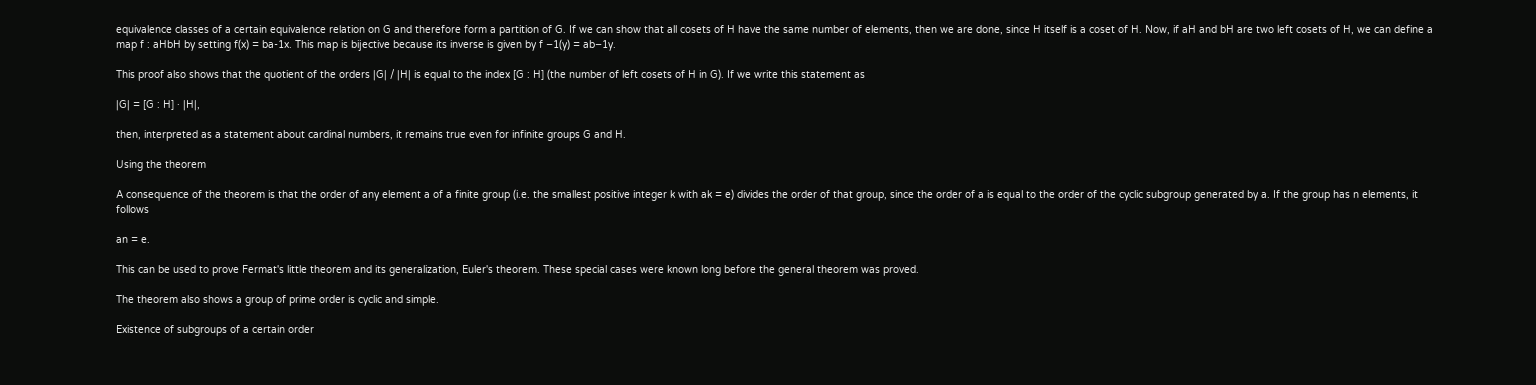equivalence classes of a certain equivalence relation on G and therefore form a partition of G. If we can show that all cosets of H have the same number of elements, then we are done, since H itself is a coset of H. Now, if aH and bH are two left cosets of H, we can define a map f : aHbH by setting f(x) = ba-1x. This map is bijective because its inverse is given by f −1(y) = ab−1y.

This proof also shows that the quotient of the orders |G| / |H| is equal to the index [G : H] (the number of left cosets of H in G). If we write this statement as

|G| = [G : H] · |H|,

then, interpreted as a statement about cardinal numbers, it remains true even for infinite groups G and H.

Using the theorem

A consequence of the theorem is that the order of any element a of a finite group (i.e. the smallest positive integer k with ak = e) divides the order of that group, since the order of a is equal to the order of the cyclic subgroup generated by a. If the group has n elements, it follows

an = e.

This can be used to prove Fermat's little theorem and its generalization, Euler's theorem. These special cases were known long before the general theorem was proved.

The theorem also shows a group of prime order is cyclic and simple.

Existence of subgroups of a certain order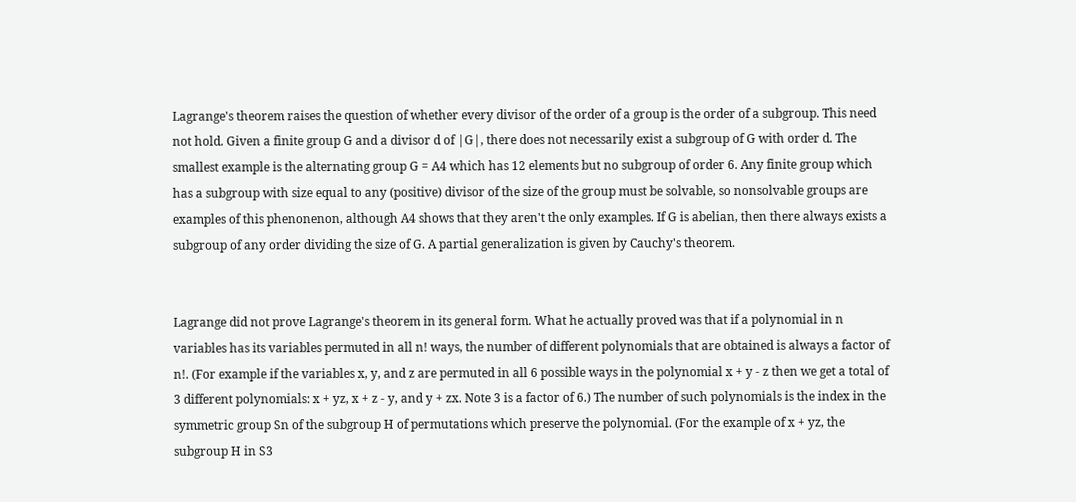Lagrange's theorem raises the question of whether every divisor of the order of a group is the order of a subgroup. This need not hold. Given a finite group G and a divisor d of |G|, there does not necessarily exist a subgroup of G with order d. The smallest example is the alternating group G = A4 which has 12 elements but no subgroup of order 6. Any finite group which has a subgroup with size equal to any (positive) divisor of the size of the group must be solvable, so nonsolvable groups are examples of this phenonenon, although A4 shows that they aren't the only examples. If G is abelian, then there always exists a subgroup of any order dividing the size of G. A partial generalization is given by Cauchy's theorem.


Lagrange did not prove Lagrange's theorem in its general form. What he actually proved was that if a polynomial in n variables has its variables permuted in all n! ways, the number of different polynomials that are obtained is always a factor of n!. (For example if the variables x, y, and z are permuted in all 6 possible ways in the polynomial x + y - z then we get a total of 3 different polynomials: x + yz, x + z - y, and y + zx. Note 3 is a factor of 6.) The number of such polynomials is the index in the symmetric group Sn of the subgroup H of permutations which preserve the polynomial. (For the example of x + yz, the subgroup H in S3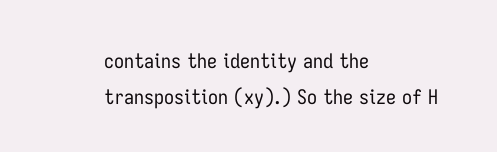contains the identity and the transposition (xy).) So the size of H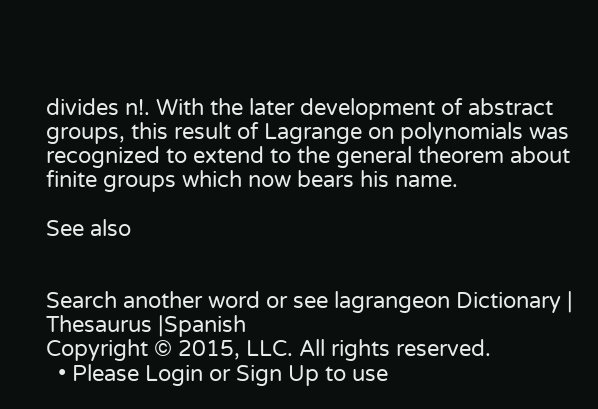divides n!. With the later development of abstract groups, this result of Lagrange on polynomials was recognized to extend to the general theorem about finite groups which now bears his name.

See also


Search another word or see lagrangeon Dictionary | Thesaurus |Spanish
Copyright © 2015, LLC. All rights reserved.
  • Please Login or Sign Up to use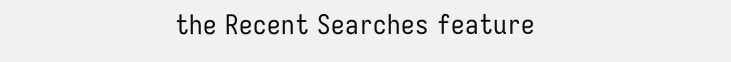the Recent Searches feature